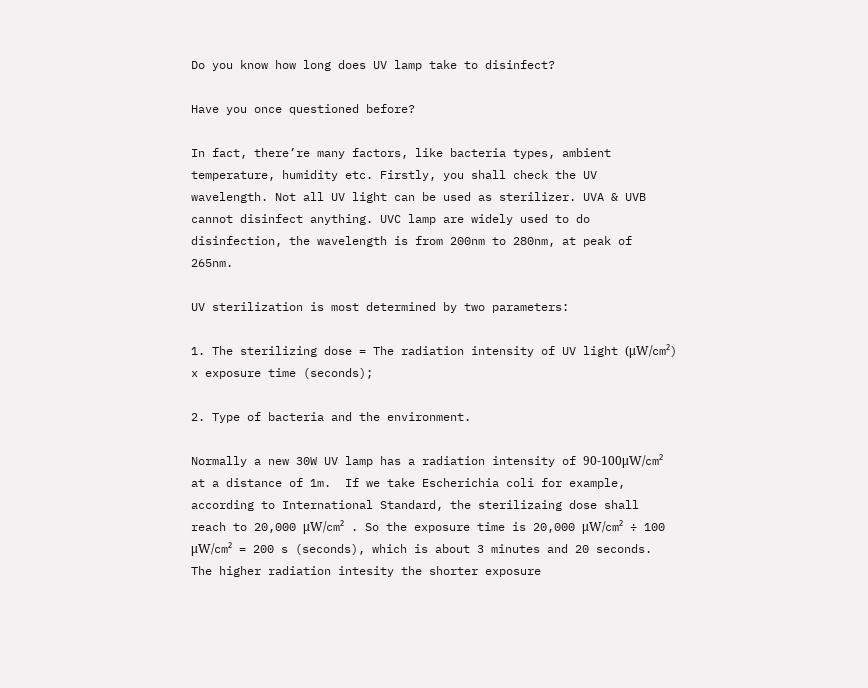Do you know how long does UV lamp take to disinfect?

Have you once questioned before?

In fact, there’re many factors, like bacteria types, ambient temperature, humidity etc. Firstly, you shall check the UV wavelength. Not all UV light can be used as sterilizer. UVA & UVB cannot disinfect anything. UVC lamp are widely used to do disinfection, the wavelength is from 200nm to 280nm, at peak of 265nm.

UV sterilization is most determined by two parameters:

1. The sterilizing dose = The radiation intensity of UV light (μW/cm²) x exposure time (seconds);

2. Type of bacteria and the environment.

Normally a new 30W UV lamp has a radiation intensity of 90-100μW/cm² at a distance of 1m.  If we take Escherichia coli for example, according to International Standard, the sterilizaing dose shall reach to 20,000 μW/cm² . So the exposure time is 20,000 μW/cm² ÷ 100 μW/cm² = 200 s (seconds), which is about 3 minutes and 20 seconds. The higher radiation intesity the shorter exposure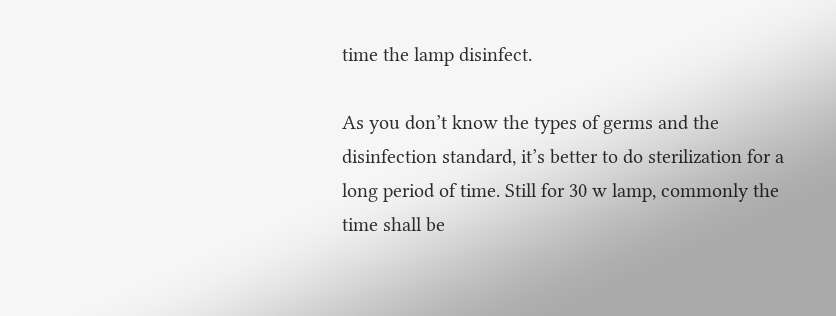time the lamp disinfect.

As you don’t know the types of germs and the disinfection standard, it’s better to do sterilization for a long period of time. Still for 30 w lamp, commonly the time shall be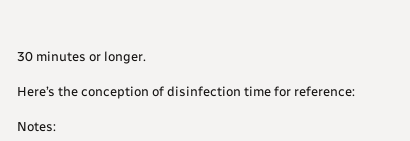30 minutes or longer.

Here’s the conception of disinfection time for reference:

Notes: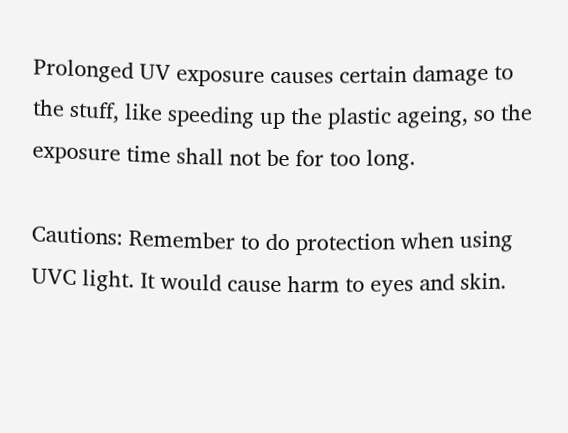Prolonged UV exposure causes certain damage to the stuff, like speeding up the plastic ageing, so the exposure time shall not be for too long.

Cautions: Remember to do protection when using UVC light. It would cause harm to eyes and skin.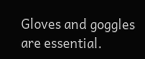Gloves and goggles are essential.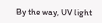By the way, UV light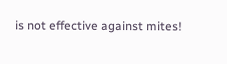is not effective against mites!